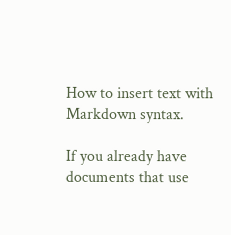How to insert text with Markdown syntax.

If you already have documents that use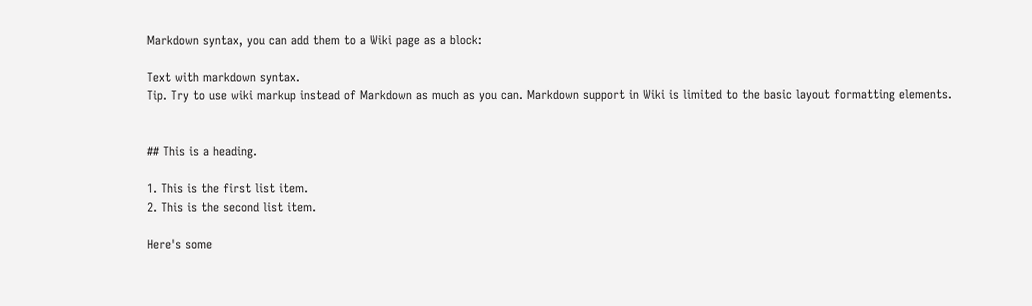Markdown syntax, you can add them to a Wiki page as a block:

Text with markdown syntax.
Tip. Try to use wiki markup instead of Markdown as much as you can. Markdown support in Wiki is limited to the basic layout formatting elements.


## This is a heading.

1. This is the first list item.
2. This is the second list item.

Here's some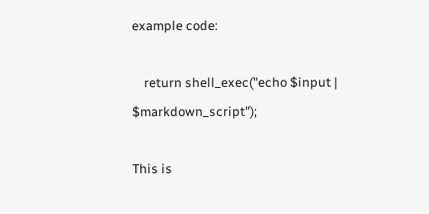example code:

    return shell_exec("echo $input | $markdown_script");

This is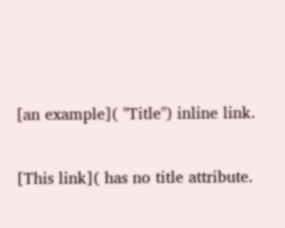[an example]( "Title") inline link.

[This link]( has no title attribute.